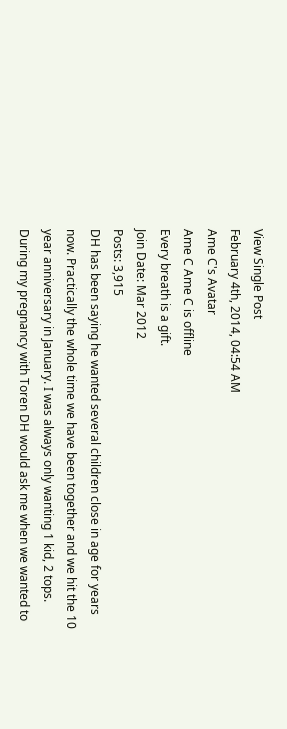View Single Post
February 4th, 2014, 04:54 AM
Ame C's Avatar
Ame C Ame C is offline
Every breath is a gift.
Join Date: Mar 2012
Posts: 3,915
DH has been saying he wanted several children close in age for years now. Practically the whole time we have been together and we hit the 10 year anniversary in January. I was always only wanting 1 kid, 2 tops. During my pregnancy with Toren DH would ask me when we wanted to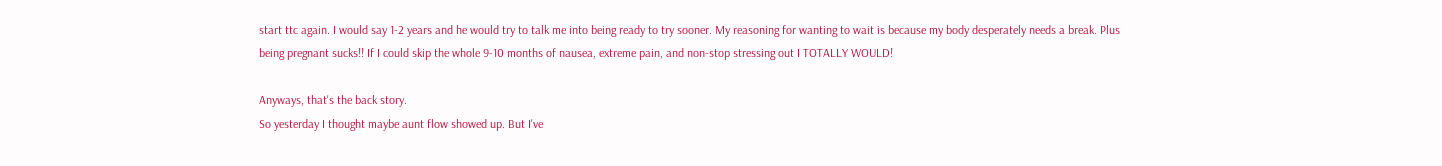start ttc again. I would say 1-2 years and he would try to talk me into being ready to try sooner. My reasoning for wanting to wait is because my body desperately needs a break. Plus being pregnant sucks!! If I could skip the whole 9-10 months of nausea, extreme pain, and non-stop stressing out I TOTALLY WOULD!

Anyways, that's the back story.
So yesterday I thought maybe aunt flow showed up. But I've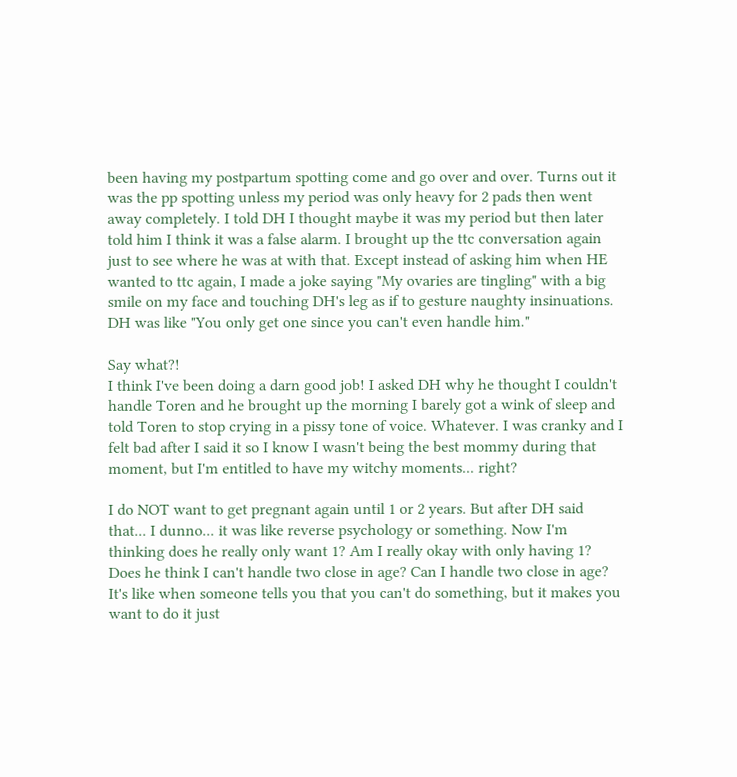been having my postpartum spotting come and go over and over. Turns out it was the pp spotting unless my period was only heavy for 2 pads then went away completely. I told DH I thought maybe it was my period but then later told him I think it was a false alarm. I brought up the ttc conversation again just to see where he was at with that. Except instead of asking him when HE wanted to ttc again, I made a joke saying "My ovaries are tingling" with a big smile on my face and touching DH's leg as if to gesture naughty insinuations. DH was like "You only get one since you can't even handle him."

Say what?!
I think I've been doing a darn good job! I asked DH why he thought I couldn't handle Toren and he brought up the morning I barely got a wink of sleep and told Toren to stop crying in a pissy tone of voice. Whatever. I was cranky and I felt bad after I said it so I know I wasn't being the best mommy during that moment, but I'm entitled to have my witchy moments... right?

I do NOT want to get pregnant again until 1 or 2 years. But after DH said that... I dunno... it was like reverse psychology or something. Now I'm thinking does he really only want 1? Am I really okay with only having 1? Does he think I can't handle two close in age? Can I handle two close in age? It's like when someone tells you that you can't do something, but it makes you want to do it just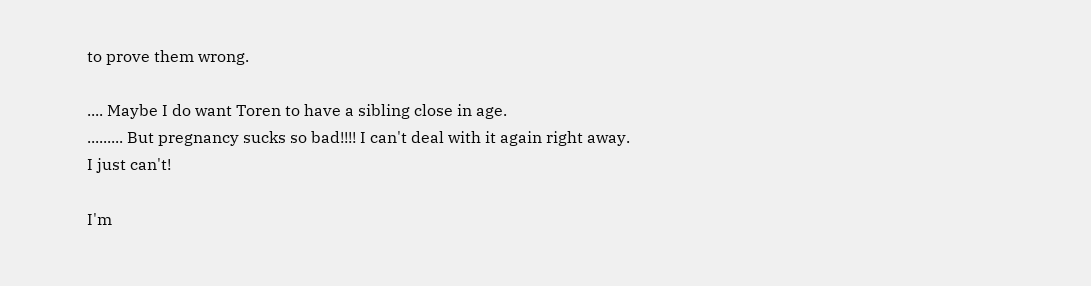to prove them wrong.

.... Maybe I do want Toren to have a sibling close in age.
......... But pregnancy sucks so bad!!!! I can't deal with it again right away. I just can't!

I'm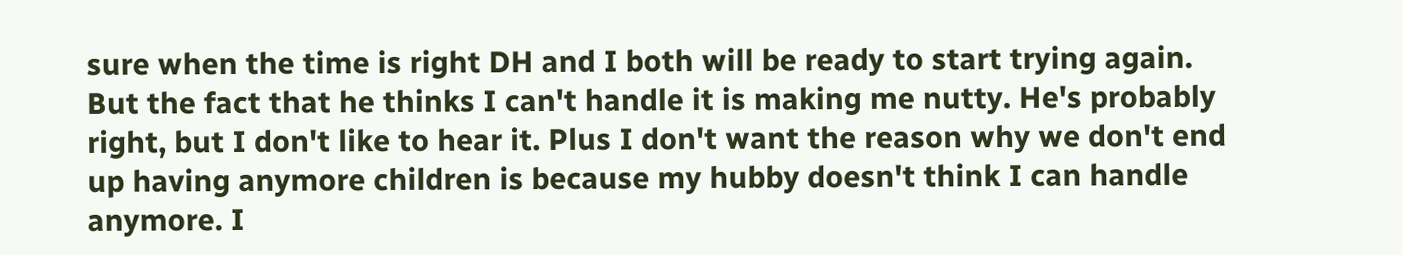sure when the time is right DH and I both will be ready to start trying again. But the fact that he thinks I can't handle it is making me nutty. He's probably right, but I don't like to hear it. Plus I don't want the reason why we don't end up having anymore children is because my hubby doesn't think I can handle anymore. I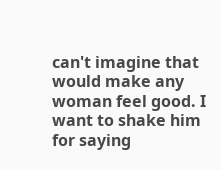can't imagine that would make any woman feel good. I want to shake him for saying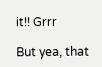it!! Grrr

But yea, that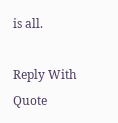is all.

Reply With Quote